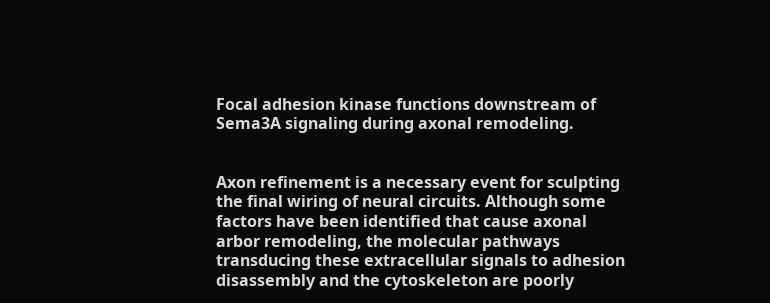Focal adhesion kinase functions downstream of Sema3A signaling during axonal remodeling.


Axon refinement is a necessary event for sculpting the final wiring of neural circuits. Although some factors have been identified that cause axonal arbor remodeling, the molecular pathways transducing these extracellular signals to adhesion disassembly and the cytoskeleton are poorly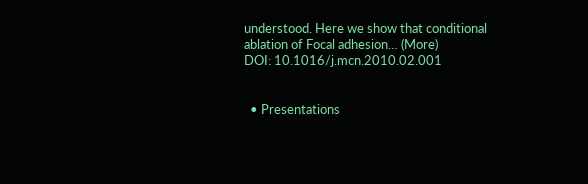understood. Here we show that conditional ablation of Focal adhesion… (More)
DOI: 10.1016/j.mcn.2010.02.001


  • Presentations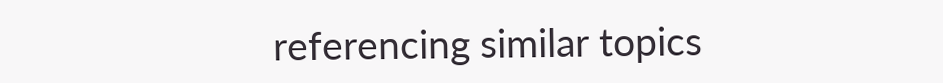referencing similar topics